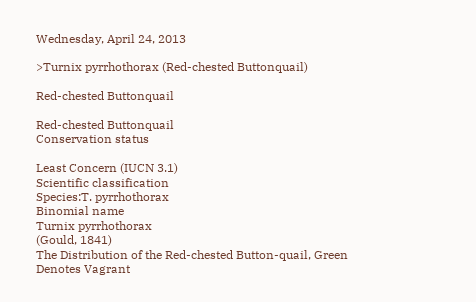Wednesday, April 24, 2013

>Turnix pyrrhothorax (Red-chested Buttonquail)

Red-chested Buttonquail

Red-chested Buttonquail
Conservation status

Least Concern (IUCN 3.1)
Scientific classification
Species:T. pyrrhothorax
Binomial name
Turnix pyrrhothorax
(Gould, 1841)
The Distribution of the Red-chested Button-quail, Green Denotes Vagrant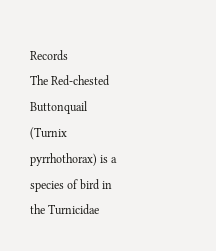Records
The Red-chested Buttonquail (Turnix pyrrhothorax) is a species of bird in the Turnicidae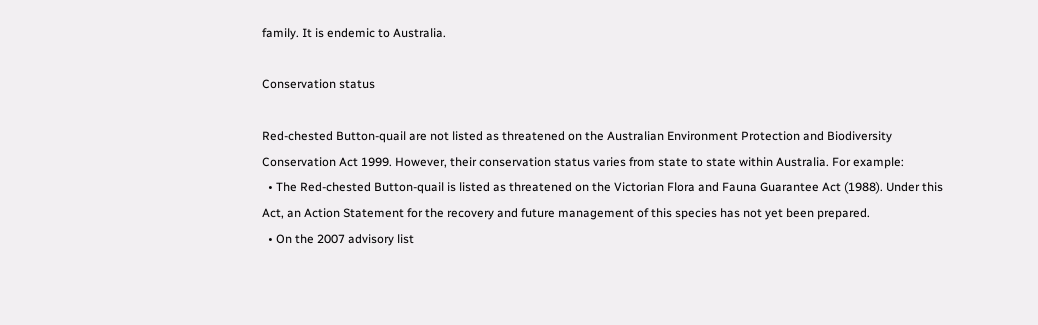family. It is endemic to Australia.

Conservation status

Red-chested Button-quail are not listed as threatened on the Australian Environment Protection and Biodiversity Conservation Act 1999. However, their conservation status varies from state to state within Australia. For example:
  • The Red-chested Button-quail is listed as threatened on the Victorian Flora and Fauna Guarantee Act (1988). Under this Act, an Action Statement for the recovery and future management of this species has not yet been prepared.
  • On the 2007 advisory list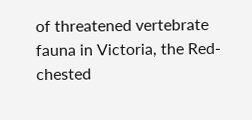of threatened vertebrate fauna in Victoria, the Red-chested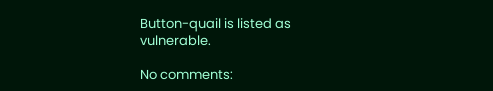Button-quail is listed as vulnerable.

No comments: